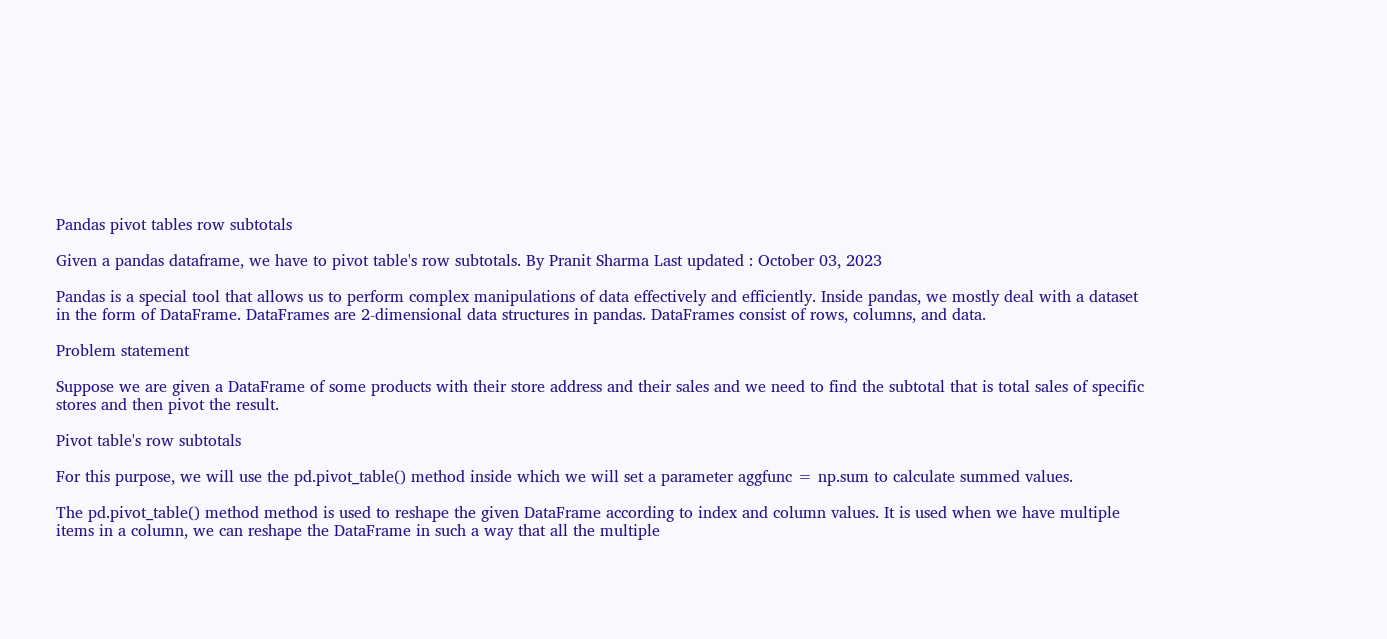Pandas pivot tables row subtotals

Given a pandas dataframe, we have to pivot table's row subtotals. By Pranit Sharma Last updated : October 03, 2023

Pandas is a special tool that allows us to perform complex manipulations of data effectively and efficiently. Inside pandas, we mostly deal with a dataset in the form of DataFrame. DataFrames are 2-dimensional data structures in pandas. DataFrames consist of rows, columns, and data.

Problem statement

Suppose we are given a DataFrame of some products with their store address and their sales and we need to find the subtotal that is total sales of specific stores and then pivot the result.

Pivot table's row subtotals

For this purpose, we will use the pd.pivot_table() method inside which we will set a parameter aggfunc = np.sum to calculate summed values.

The pd.pivot_table() method method is used to reshape the given DataFrame according to index and column values. It is used when we have multiple items in a column, we can reshape the DataFrame in such a way that all the multiple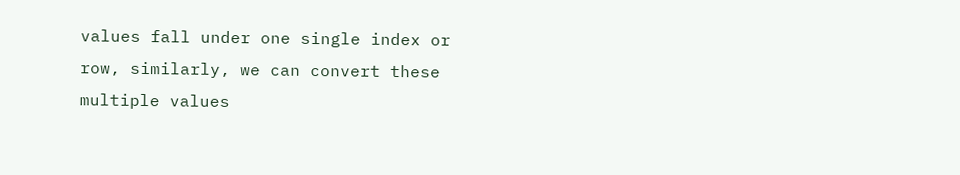values fall under one single index or row, similarly, we can convert these multiple values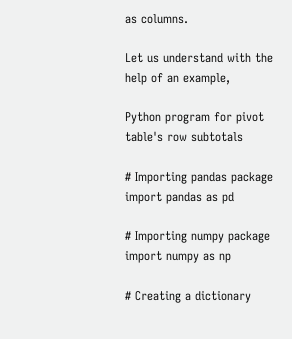as columns.

Let us understand with the help of an example,

Python program for pivot table's row subtotals

# Importing pandas package
import pandas as pd

# Importing numpy package
import numpy as np

# Creating a dictionary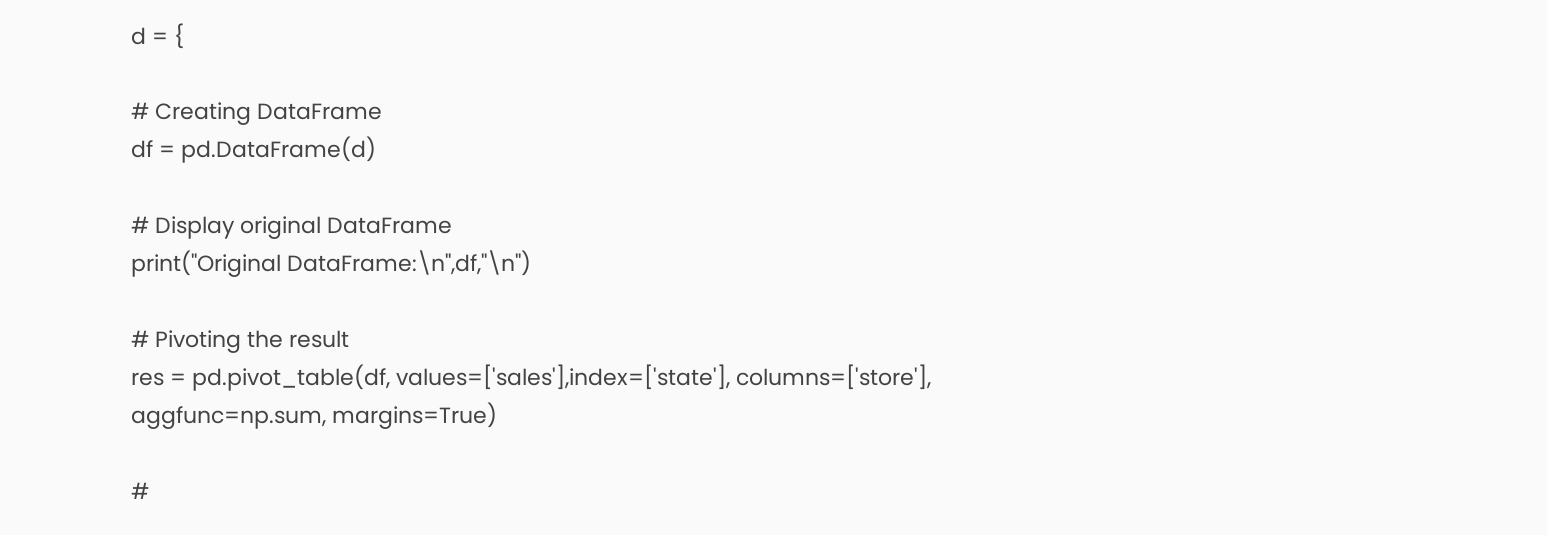d = {

# Creating DataFrame
df = pd.DataFrame(d)

# Display original DataFrame
print("Original DataFrame:\n",df,"\n")

# Pivoting the result
res = pd.pivot_table(df, values=['sales'],index=['state'], columns=['store'], aggfunc=np.sum, margins=True)

#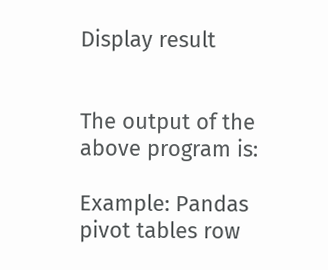Display result


The output of the above program is:

Example: Pandas pivot tables row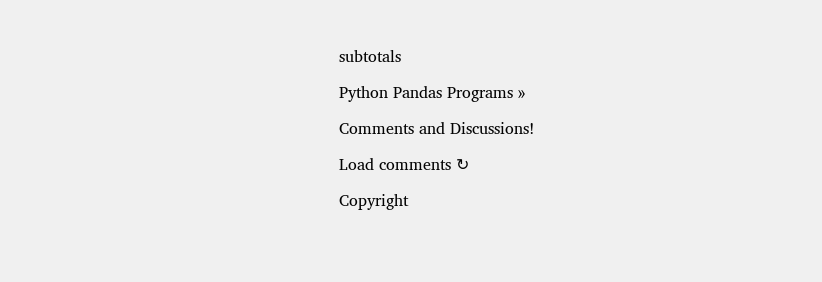subtotals

Python Pandas Programs »

Comments and Discussions!

Load comments ↻

Copyright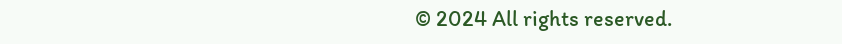© 2024 All rights reserved.